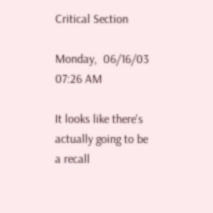Critical Section

Monday,  06/16/03  07:26 AM

It looks like there's actually going to be a recall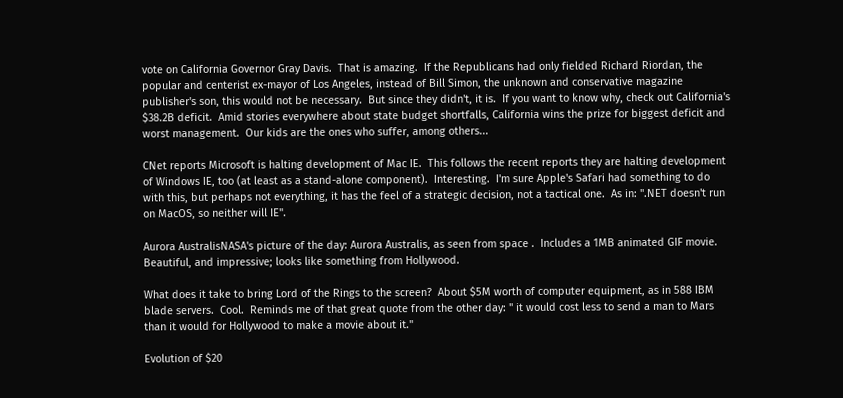vote on California Governor Gray Davis.  That is amazing.  If the Republicans had only fielded Richard Riordan, the popular and centerist ex-mayor of Los Angeles, instead of Bill Simon, the unknown and conservative magazine publisher's son, this would not be necessary.  But since they didn't, it is.  If you want to know why, check out California's $38.2B deficit.  Amid stories everywhere about state budget shortfalls, California wins the prize for biggest deficit and worst management.  Our kids are the ones who suffer, among others...

CNet reports Microsoft is halting development of Mac IE.  This follows the recent reports they are halting development of Windows IE, too (at least as a stand-alone component).  Interesting.  I'm sure Apple's Safari had something to do with this, but perhaps not everything, it has the feel of a strategic decision, not a tactical one.  As in: ".NET doesn't run on MacOS, so neither will IE".

Aurora AustralisNASA's picture of the day: Aurora Australis, as seen from space .  Includes a 1MB animated GIF movie.  Beautiful, and impressive; looks like something from Hollywood.

What does it take to bring Lord of the Rings to the screen?  About $5M worth of computer equipment, as in 588 IBM blade servers.  Cool.  Reminds me of that great quote from the other day: " it would cost less to send a man to Mars than it would for Hollywood to make a movie about it."

Evolution of $20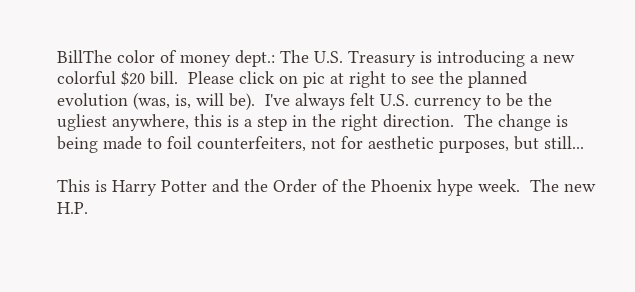BillThe color of money dept.: The U.S. Treasury is introducing a new colorful $20 bill.  Please click on pic at right to see the planned evolution (was, is, will be).  I've always felt U.S. currency to be the ugliest anywhere, this is a step in the right direction.  The change is being made to foil counterfeiters, not for aesthetic purposes, but still...

This is Harry Potter and the Order of the Phoenix hype week.  The new H.P.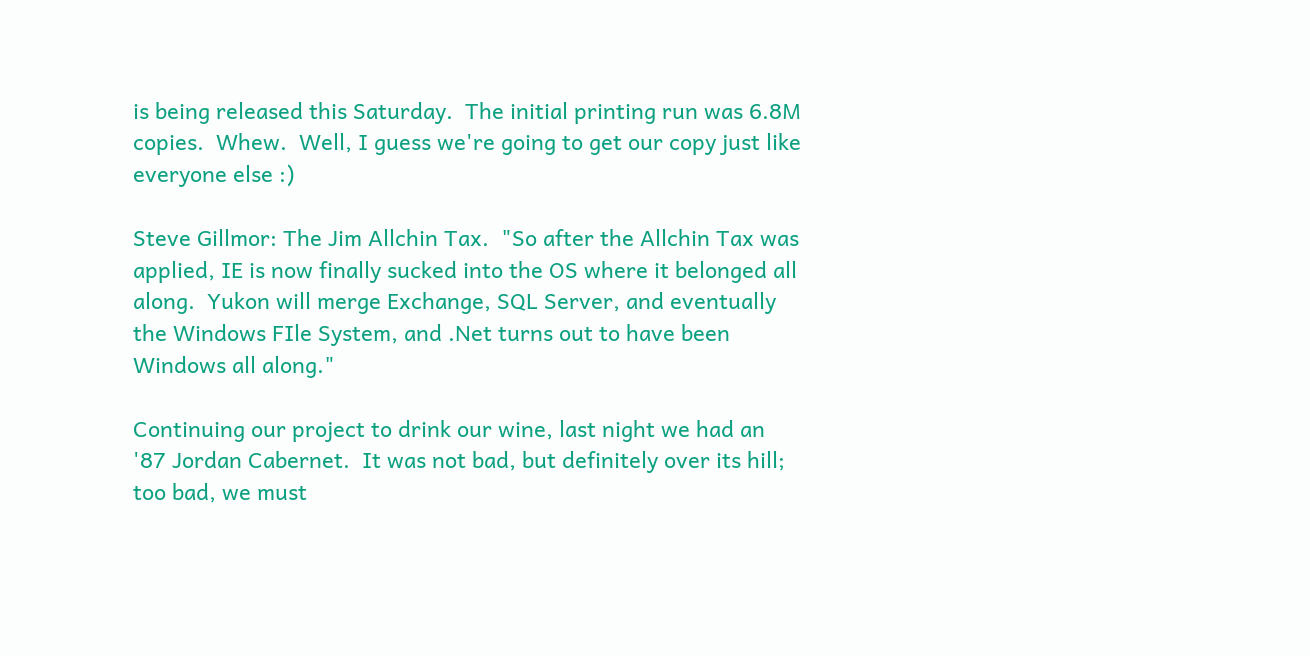is being released this Saturday.  The initial printing run was 6.8M copies.  Whew.  Well, I guess we're going to get our copy just like everyone else :)

Steve Gillmor: The Jim Allchin Tax.  "So after the Allchin Tax was applied, IE is now finally sucked into the OS where it belonged all along.  Yukon will merge Exchange, SQL Server, and eventually the Windows FIle System, and .Net turns out to have been Windows all along."

Continuing our project to drink our wine, last night we had an '87 Jordan Cabernet.  It was not bad, but definitely over its hill; too bad, we must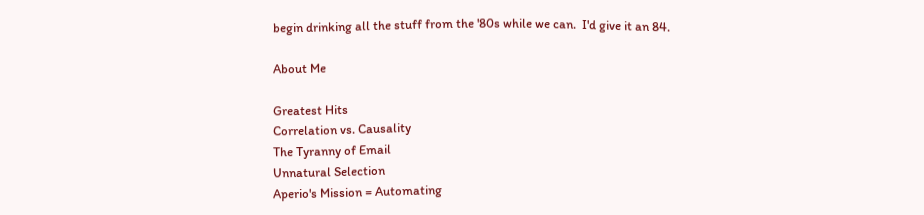begin drinking all the stuff from the '80s while we can.  I'd give it an 84.

About Me

Greatest Hits
Correlation vs. Causality
The Tyranny of Email
Unnatural Selection
Aperio's Mission = Automating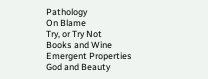Pathology
On Blame
Try, or Try Not
Books and Wine
Emergent Properties
God and Beauty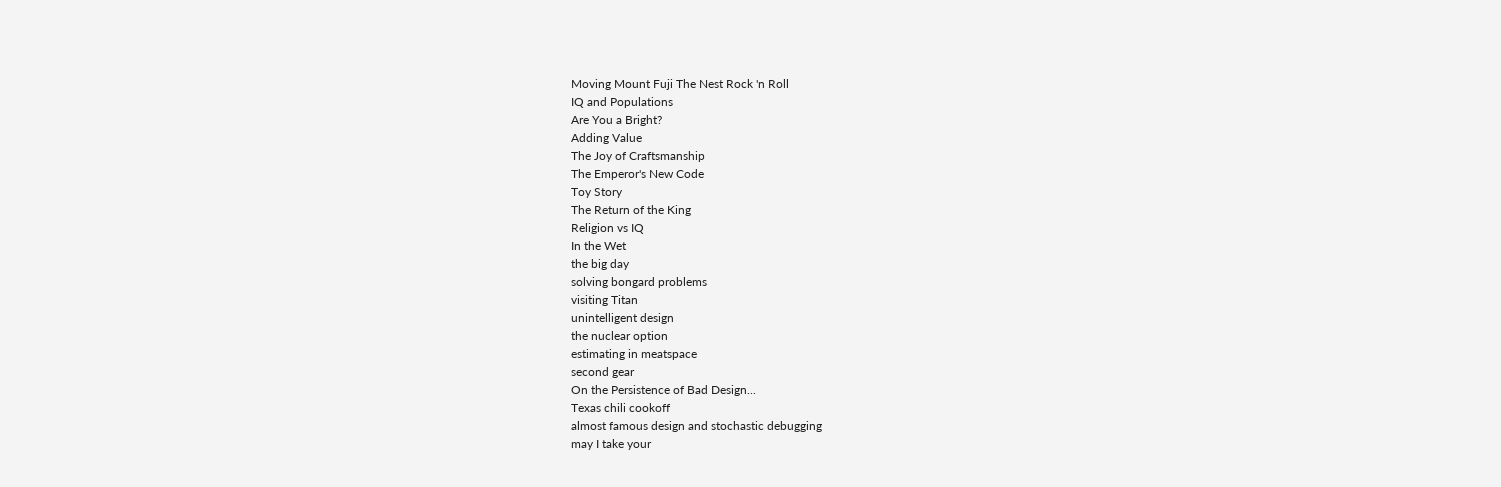Moving Mount Fuji The Nest Rock 'n Roll
IQ and Populations
Are You a Bright?
Adding Value
The Joy of Craftsmanship
The Emperor's New Code
Toy Story
The Return of the King
Religion vs IQ
In the Wet
the big day
solving bongard problems
visiting Titan
unintelligent design
the nuclear option
estimating in meatspace
second gear
On the Persistence of Bad Design...
Texas chili cookoff
almost famous design and stochastic debugging
may I take your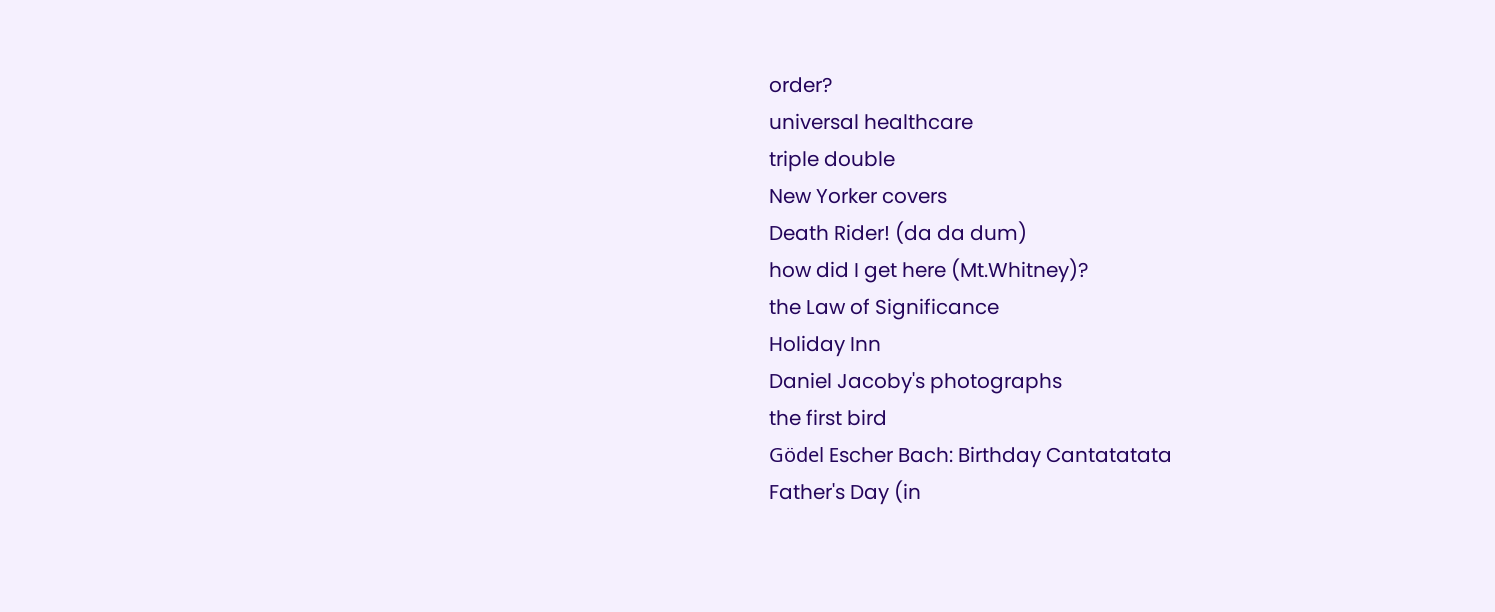order?
universal healthcare
triple double
New Yorker covers
Death Rider! (da da dum)
how did I get here (Mt.Whitney)?
the Law of Significance
Holiday Inn
Daniel Jacoby's photographs
the first bird
Gödel Escher Bach: Birthday Cantatatata
Father's Day (in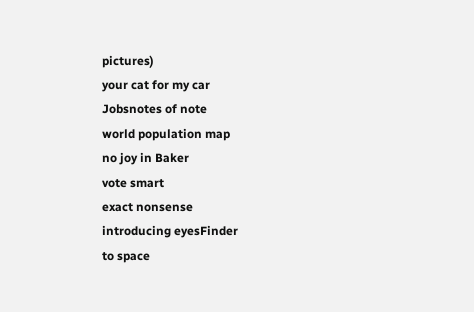pictures)
your cat for my car
Jobsnotes of note
world population map
no joy in Baker
vote smart
exact nonsense
introducing eyesFinder
to space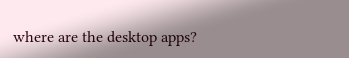where are the desktop apps?